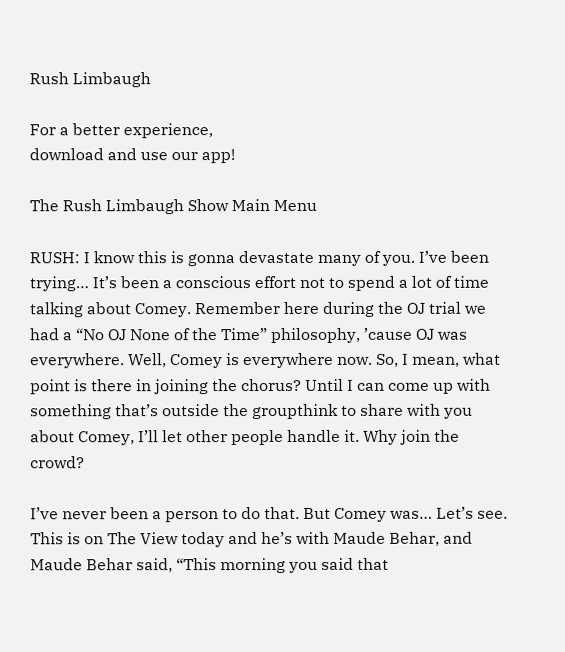Rush Limbaugh

For a better experience,
download and use our app!

The Rush Limbaugh Show Main Menu

RUSH: I know this is gonna devastate many of you. I’ve been trying… It’s been a conscious effort not to spend a lot of time talking about Comey. Remember here during the OJ trial we had a “No OJ None of the Time” philosophy, ’cause OJ was everywhere. Well, Comey is everywhere now. So, I mean, what point is there in joining the chorus? Until I can come up with something that’s outside the groupthink to share with you about Comey, I’ll let other people handle it. Why join the crowd?

I’ve never been a person to do that. But Comey was… Let’s see. This is on The View today and he’s with Maude Behar, and Maude Behar said, “This morning you said that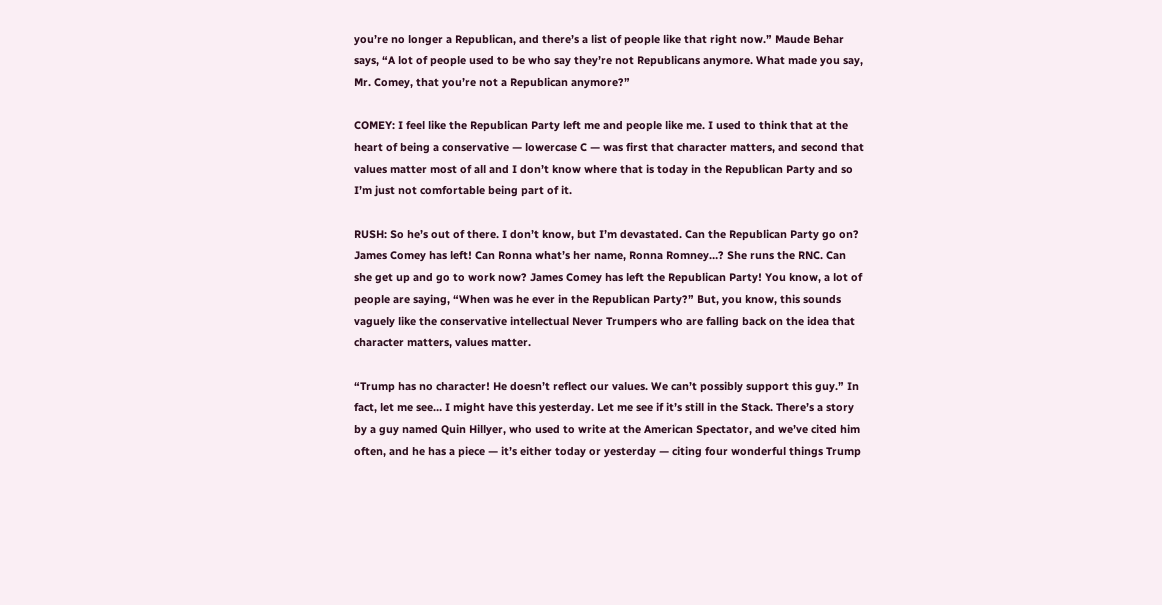you’re no longer a Republican, and there’s a list of people like that right now.” Maude Behar says, “A lot of people used to be who say they’re not Republicans anymore. What made you say, Mr. Comey, that you’re not a Republican anymore?”

COMEY: I feel like the Republican Party left me and people like me. I used to think that at the heart of being a conservative — lowercase C — was first that character matters, and second that values matter most of all and I don’t know where that is today in the Republican Party and so I’m just not comfortable being part of it.

RUSH: So he’s out of there. I don’t know, but I’m devastated. Can the Republican Party go on? James Comey has left! Can Ronna what’s her name, Ronna Romney…? She runs the RNC. Can she get up and go to work now? James Comey has left the Republican Party! You know, a lot of people are saying, “When was he ever in the Republican Party?” But, you know, this sounds vaguely like the conservative intellectual Never Trumpers who are falling back on the idea that character matters, values matter.

“Trump has no character! He doesn’t reflect our values. We can’t possibly support this guy.” In fact, let me see… I might have this yesterday. Let me see if it’s still in the Stack. There’s a story by a guy named Quin Hillyer, who used to write at the American Spectator, and we’ve cited him often, and he has a piece — it’s either today or yesterday — citing four wonderful things Trump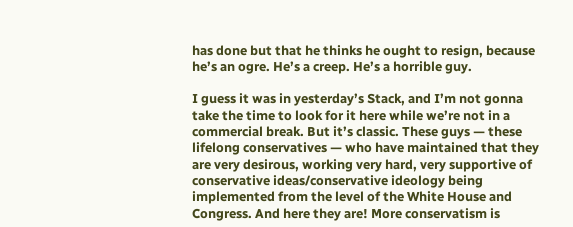has done but that he thinks he ought to resign, because he’s an ogre. He’s a creep. He’s a horrible guy.

I guess it was in yesterday’s Stack, and I’m not gonna take the time to look for it here while we’re not in a commercial break. But it’s classic. These guys — these lifelong conservatives — who have maintained that they are very desirous, working very hard, very supportive of conservative ideas/conservative ideology being implemented from the level of the White House and Congress. And here they are! More conservatism is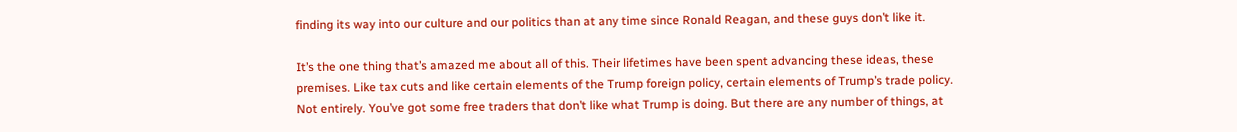finding its way into our culture and our politics than at any time since Ronald Reagan, and these guys don’t like it.

It’s the one thing that’s amazed me about all of this. Their lifetimes have been spent advancing these ideas, these premises. Like tax cuts and like certain elements of the Trump foreign policy, certain elements of Trump’s trade policy. Not entirely. You’ve got some free traders that don’t like what Trump is doing. But there are any number of things, at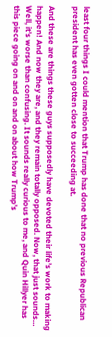least four things I could mention that Trump has done that no previous Republican president has even gotten close to succeeding at.

And these are things these guys supposedly have devoted their life’s work to making happen! And now they are, and they remain totally opposed. Now, that just sounds… Well, it’s worse than confusing. It sounds really curious to me, and Quin Hillyer has this piece going on and on and on about how Trump’s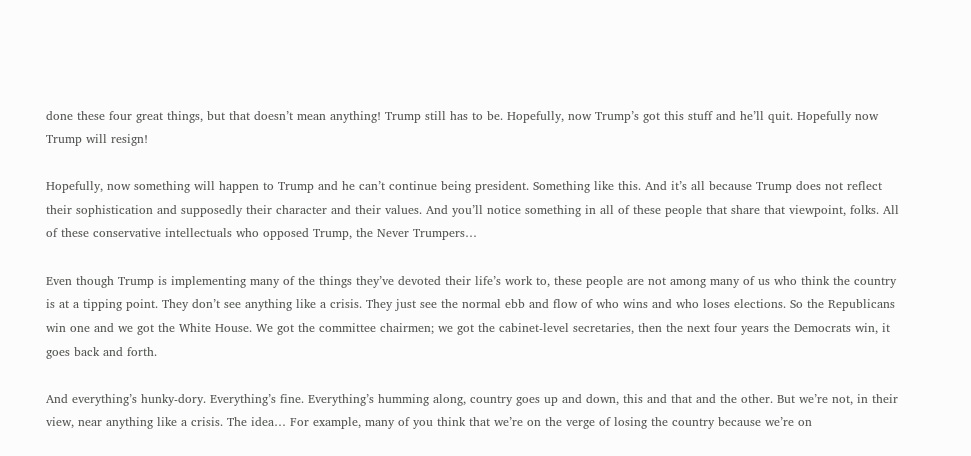done these four great things, but that doesn’t mean anything! Trump still has to be. Hopefully, now Trump’s got this stuff and he’ll quit. Hopefully now Trump will resign!

Hopefully, now something will happen to Trump and he can’t continue being president. Something like this. And it’s all because Trump does not reflect their sophistication and supposedly their character and their values. And you’ll notice something in all of these people that share that viewpoint, folks. All of these conservative intellectuals who opposed Trump, the Never Trumpers…

Even though Trump is implementing many of the things they’ve devoted their life’s work to, these people are not among many of us who think the country is at a tipping point. They don’t see anything like a crisis. They just see the normal ebb and flow of who wins and who loses elections. So the Republicans win one and we got the White House. We got the committee chairmen; we got the cabinet-level secretaries, then the next four years the Democrats win, it goes back and forth.

And everything’s hunky-dory. Everything’s fine. Everything’s humming along, country goes up and down, this and that and the other. But we’re not, in their view, near anything like a crisis. The idea… For example, many of you think that we’re on the verge of losing the country because we’re on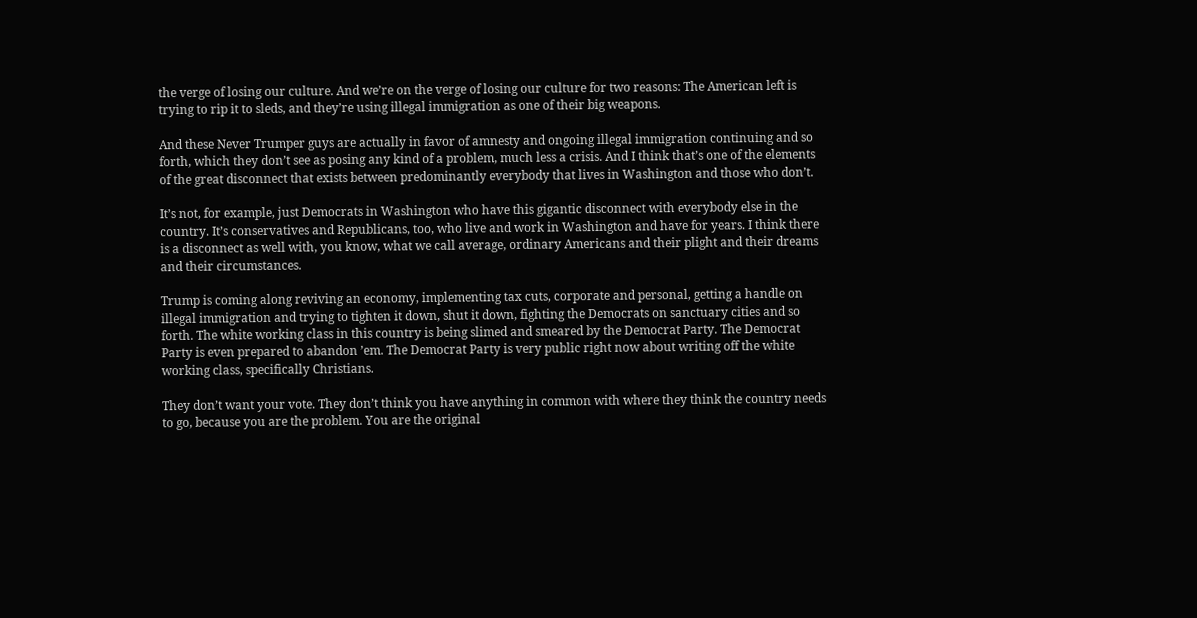the verge of losing our culture. And we’re on the verge of losing our culture for two reasons: The American left is trying to rip it to sleds, and they’re using illegal immigration as one of their big weapons.

And these Never Trumper guys are actually in favor of amnesty and ongoing illegal immigration continuing and so forth, which they don’t see as posing any kind of a problem, much less a crisis. And I think that’s one of the elements of the great disconnect that exists between predominantly everybody that lives in Washington and those who don’t.

It’s not, for example, just Democrats in Washington who have this gigantic disconnect with everybody else in the country. It’s conservatives and Republicans, too, who live and work in Washington and have for years. I think there is a disconnect as well with, you know, what we call average, ordinary Americans and their plight and their dreams and their circumstances.

Trump is coming along reviving an economy, implementing tax cuts, corporate and personal, getting a handle on illegal immigration and trying to tighten it down, shut it down, fighting the Democrats on sanctuary cities and so forth. The white working class in this country is being slimed and smeared by the Democrat Party. The Democrat Party is even prepared to abandon ’em. The Democrat Party is very public right now about writing off the white working class, specifically Christians.

They don’t want your vote. They don’t think you have anything in common with where they think the country needs to go, because you are the problem. You are the original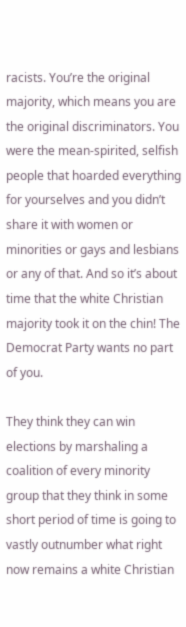racists. You’re the original majority, which means you are the original discriminators. You were the mean-spirited, selfish people that hoarded everything for yourselves and you didn’t share it with women or minorities or gays and lesbians or any of that. And so it’s about time that the white Christian majority took it on the chin! The Democrat Party wants no part of you.

They think they can win elections by marshaling a coalition of every minority group that they think in some short period of time is going to vastly outnumber what right now remains a white Christian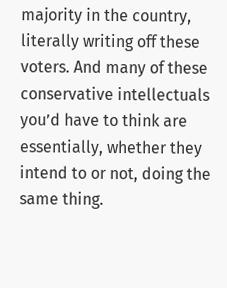majority in the country, literally writing off these voters. And many of these conservative intellectuals you’d have to think are essentially, whether they intend to or not, doing the same thing.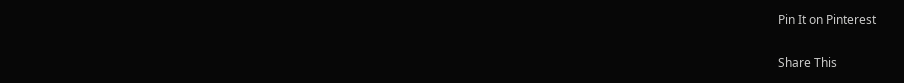Pin It on Pinterest

Share This